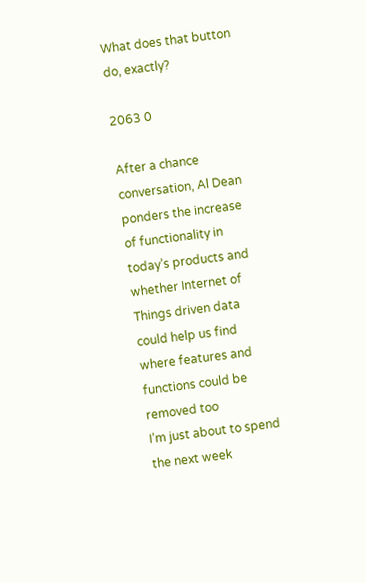What does that button do, exactly?

2063 0

After a chance conversation, Al Dean ponders the increase of functionality in today’s products and whether Internet of Things driven data could help us find where features and functions could be removed too
I’m just about to spend the next week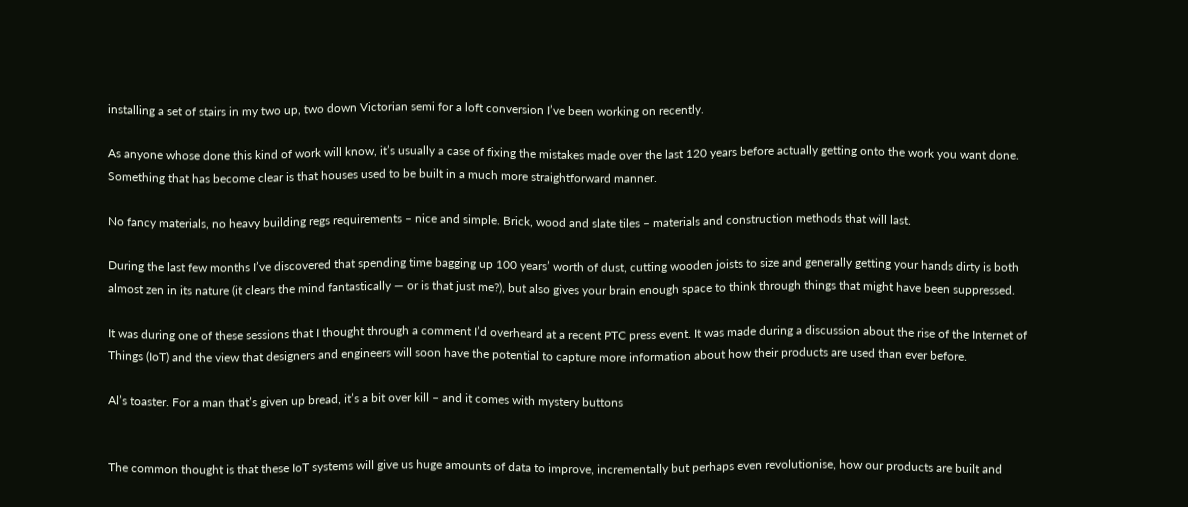installing a set of stairs in my two up, two down Victorian semi for a loft conversion I’ve been working on recently.

As anyone whose done this kind of work will know, it’s usually a case of fixing the mistakes made over the last 120 years before actually getting onto the work you want done. Something that has become clear is that houses used to be built in a much more straightforward manner.

No fancy materials, no heavy building regs requirements – nice and simple. Brick, wood and slate tiles – materials and construction methods that will last.

During the last few months I’ve discovered that spending time bagging up 100 years’ worth of dust, cutting wooden joists to size and generally getting your hands dirty is both almost zen in its nature (it clears the mind fantastically — or is that just me?), but also gives your brain enough space to think through things that might have been suppressed.

It was during one of these sessions that I thought through a comment I’d overheard at a recent PTC press event. It was made during a discussion about the rise of the Internet of Things (IoT) and the view that designers and engineers will soon have the potential to capture more information about how their products are used than ever before.

Al’s toaster. For a man that’s given up bread, it’s a bit over kill – and it comes with mystery buttons


The common thought is that these IoT systems will give us huge amounts of data to improve, incrementally but perhaps even revolutionise, how our products are built and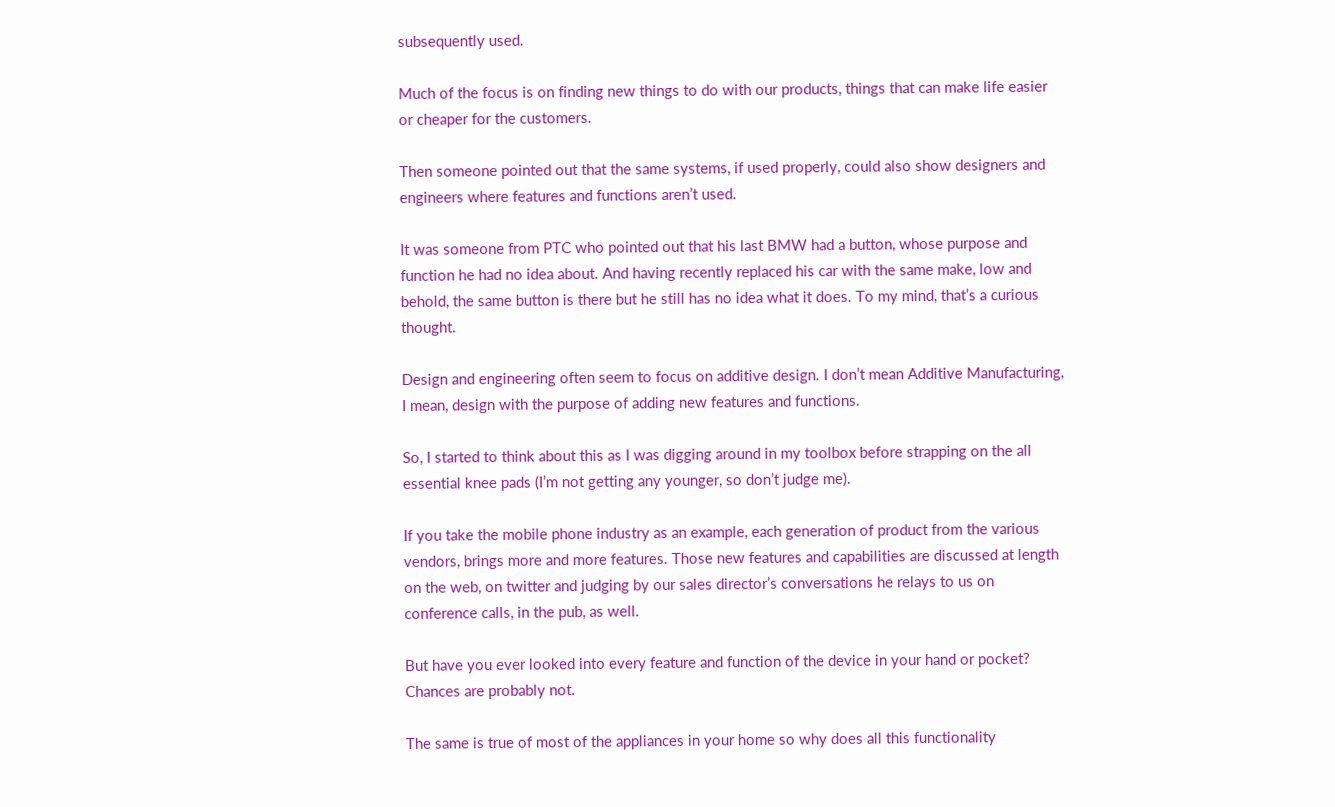subsequently used.

Much of the focus is on finding new things to do with our products, things that can make life easier or cheaper for the customers.

Then someone pointed out that the same systems, if used properly, could also show designers and engineers where features and functions aren’t used.

It was someone from PTC who pointed out that his last BMW had a button, whose purpose and function he had no idea about. And having recently replaced his car with the same make, low and behold, the same button is there but he still has no idea what it does. To my mind, that’s a curious thought.

Design and engineering often seem to focus on additive design. I don’t mean Additive Manufacturing, I mean, design with the purpose of adding new features and functions.

So, I started to think about this as I was digging around in my toolbox before strapping on the all essential knee pads (I’m not getting any younger, so don’t judge me).

If you take the mobile phone industry as an example, each generation of product from the various vendors, brings more and more features. Those new features and capabilities are discussed at length on the web, on twitter and judging by our sales director’s conversations he relays to us on conference calls, in the pub, as well.

But have you ever looked into every feature and function of the device in your hand or pocket? Chances are probably not.

The same is true of most of the appliances in your home so why does all this functionality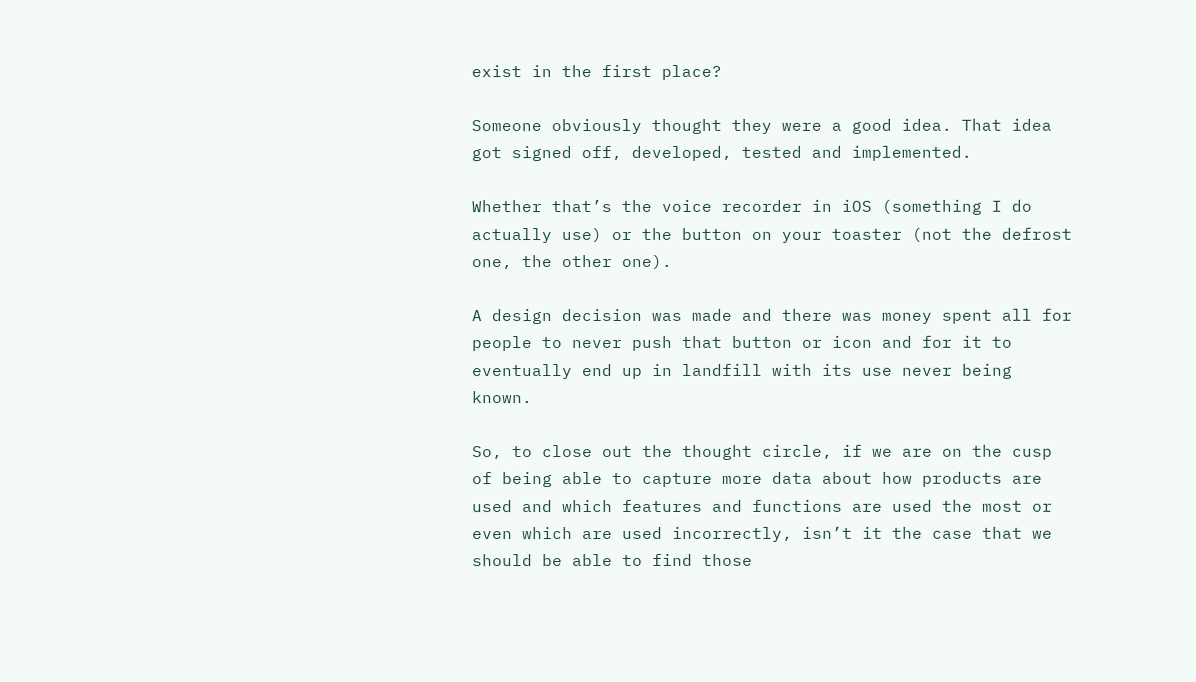exist in the first place?

Someone obviously thought they were a good idea. That idea got signed off, developed, tested and implemented.

Whether that’s the voice recorder in iOS (something I do actually use) or the button on your toaster (not the defrost one, the other one).

A design decision was made and there was money spent all for people to never push that button or icon and for it to eventually end up in landfill with its use never being known.

So, to close out the thought circle, if we are on the cusp of being able to capture more data about how products are used and which features and functions are used the most or even which are used incorrectly, isn’t it the case that we should be able to find those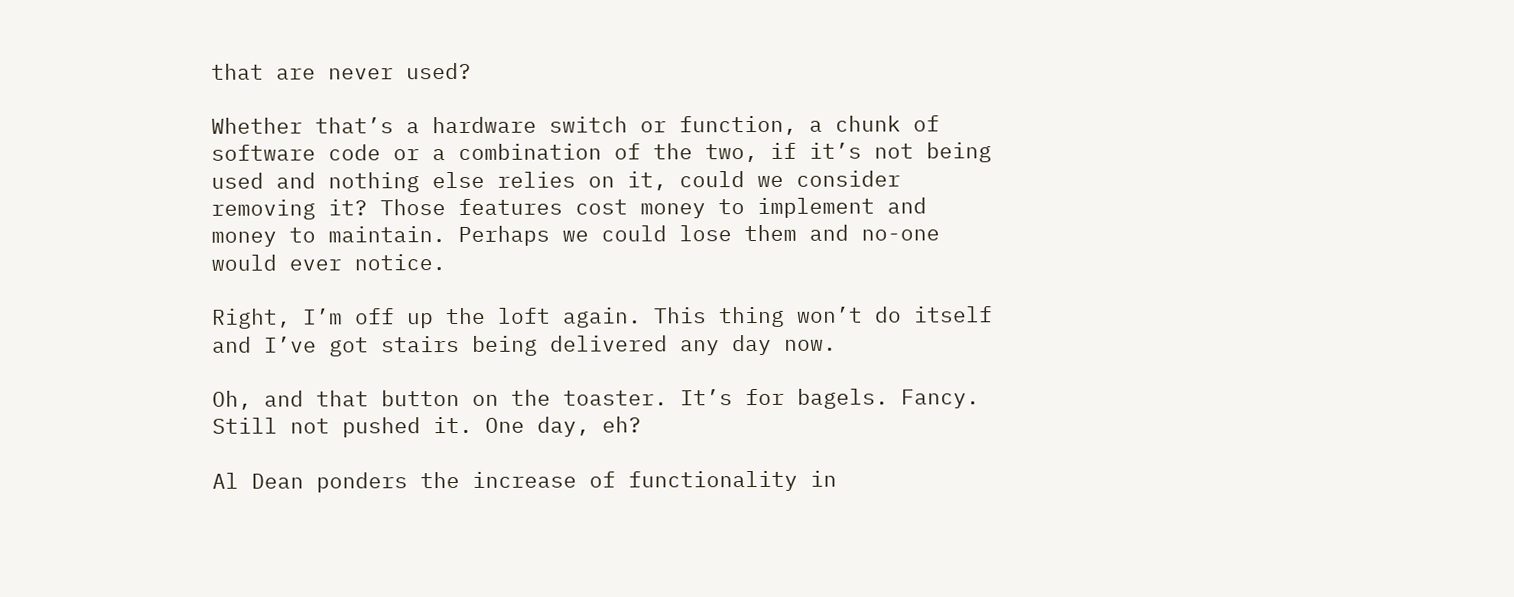that are never used?

Whether that’s a hardware switch or function, a chunk of software code or a combination of the two, if it’s not being used and nothing else relies on it, could we consider removing it? Those features cost money to implement and money to maintain. Perhaps we could lose them and no-one would ever notice.

Right, I’m off up the loft again. This thing won’t do itself and I’ve got stairs being delivered any day now.

Oh, and that button on the toaster. It’s for bagels. Fancy. Still not pushed it. One day, eh?

Al Dean ponders the increase of functionality in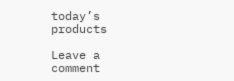today’s products

Leave a comment